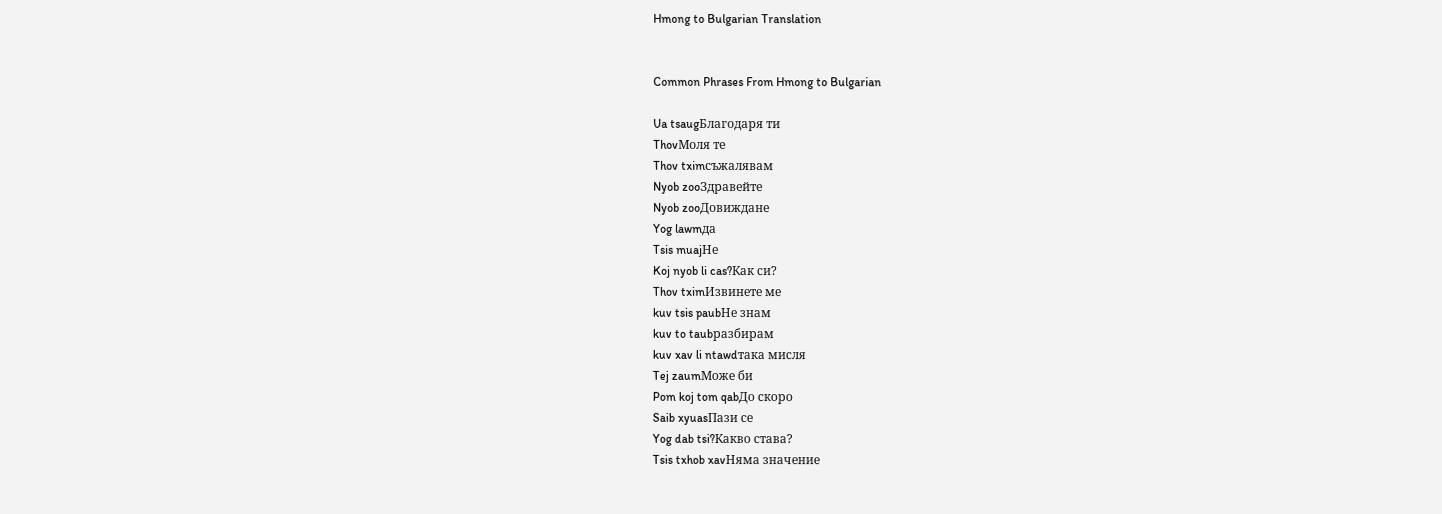Hmong to Bulgarian Translation


Common Phrases From Hmong to Bulgarian

Ua tsaugБлагодаря ти
ThovМоля те
Thov tximсъжалявам
Nyob zooЗдравейте
Nyob zooДовиждане
Yog lawmда
Tsis muajНе
Koj nyob li cas?Как си?
Thov tximИзвинете ме
kuv tsis paubНе знам
kuv to taubразбирам
kuv xav li ntawdтака мисля
Tej zaumМоже би
Pom koj tom qabДо скоро
Saib xyuasПази се
Yog dab tsi?Какво става?
Tsis txhob xavНяма значение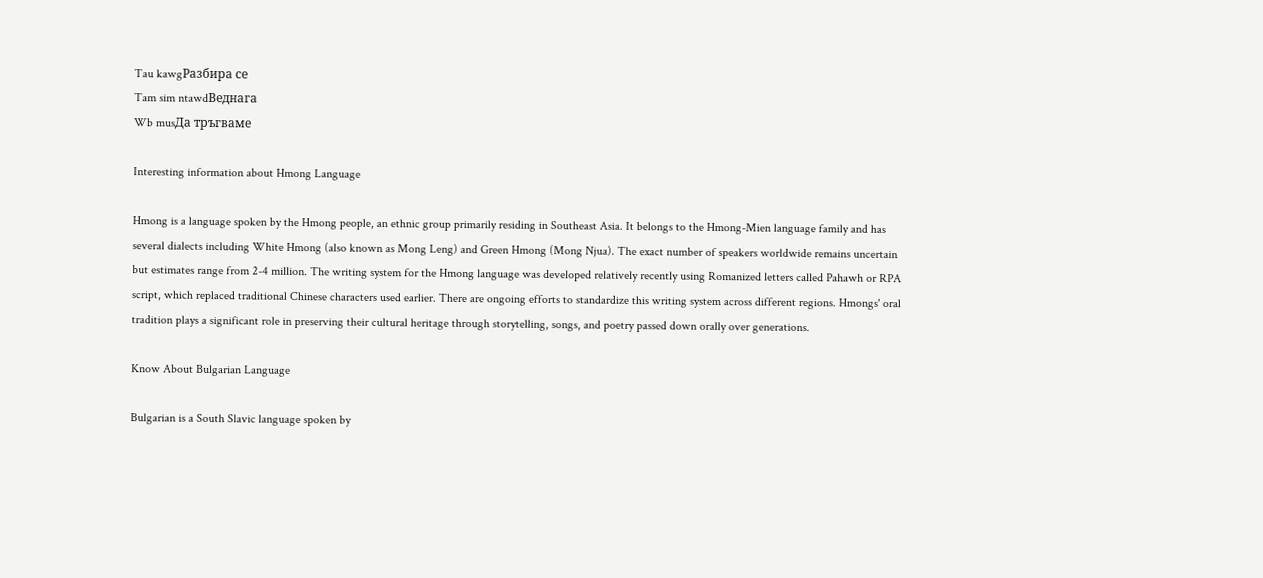Tau kawgРазбира се
Tam sim ntawdВеднага
Wb musДа тръгваме

Interesting information about Hmong Language

Hmong is a language spoken by the Hmong people, an ethnic group primarily residing in Southeast Asia. It belongs to the Hmong-Mien language family and has several dialects including White Hmong (also known as Mong Leng) and Green Hmong (Mong Njua). The exact number of speakers worldwide remains uncertain but estimates range from 2-4 million. The writing system for the Hmong language was developed relatively recently using Romanized letters called Pahawh or RPA script, which replaced traditional Chinese characters used earlier. There are ongoing efforts to standardize this writing system across different regions. Hmongs' oral tradition plays a significant role in preserving their cultural heritage through storytelling, songs, and poetry passed down orally over generations.

Know About Bulgarian Language

Bulgarian is a South Slavic language spoken by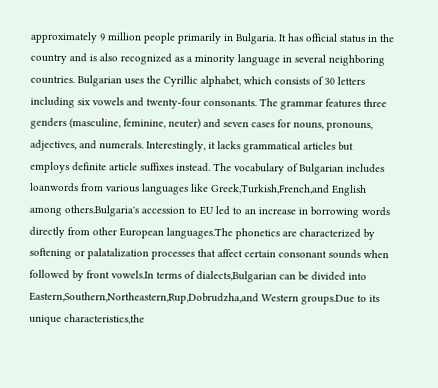approximately 9 million people primarily in Bulgaria. It has official status in the country and is also recognized as a minority language in several neighboring countries. Bulgarian uses the Cyrillic alphabet, which consists of 30 letters including six vowels and twenty-four consonants. The grammar features three genders (masculine, feminine, neuter) and seven cases for nouns, pronouns, adjectives, and numerals. Interestingly, it lacks grammatical articles but employs definite article suffixes instead. The vocabulary of Bulgarian includes loanwords from various languages like Greek,Turkish,French,and English among others.Bulgaria's accession to EU led to an increase in borrowing words directly from other European languages.The phonetics are characterized by softening or palatalization processes that affect certain consonant sounds when followed by front vowels.In terms of dialects,Bulgarian can be divided into Eastern,Southern,Northeastern,Rup,Dobrudzha,and Western groups.Due to its unique characteristics,the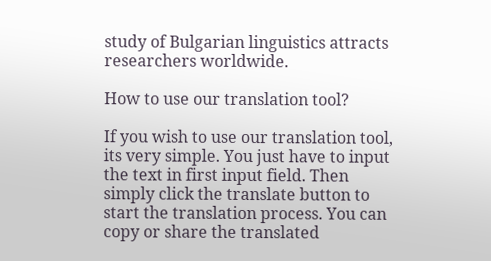study of Bulgarian linguistics attracts researchers worldwide.

How to use our translation tool?

If you wish to use our translation tool, its very simple. You just have to input the text in first input field. Then simply click the translate button to start the translation process. You can copy or share the translated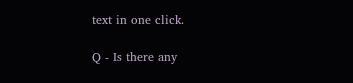text in one click.

Q - Is there any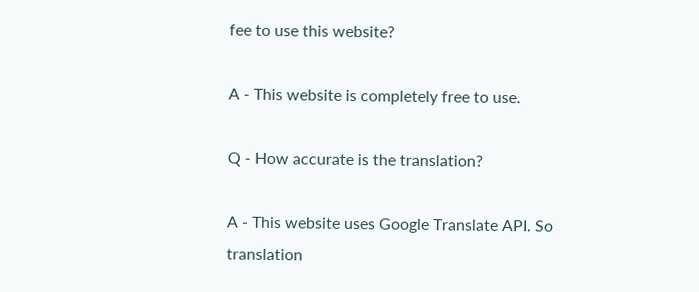fee to use this website?

A - This website is completely free to use.

Q - How accurate is the translation?

A - This website uses Google Translate API. So translation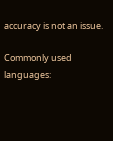accuracy is not an issue.

Commonly used languages: